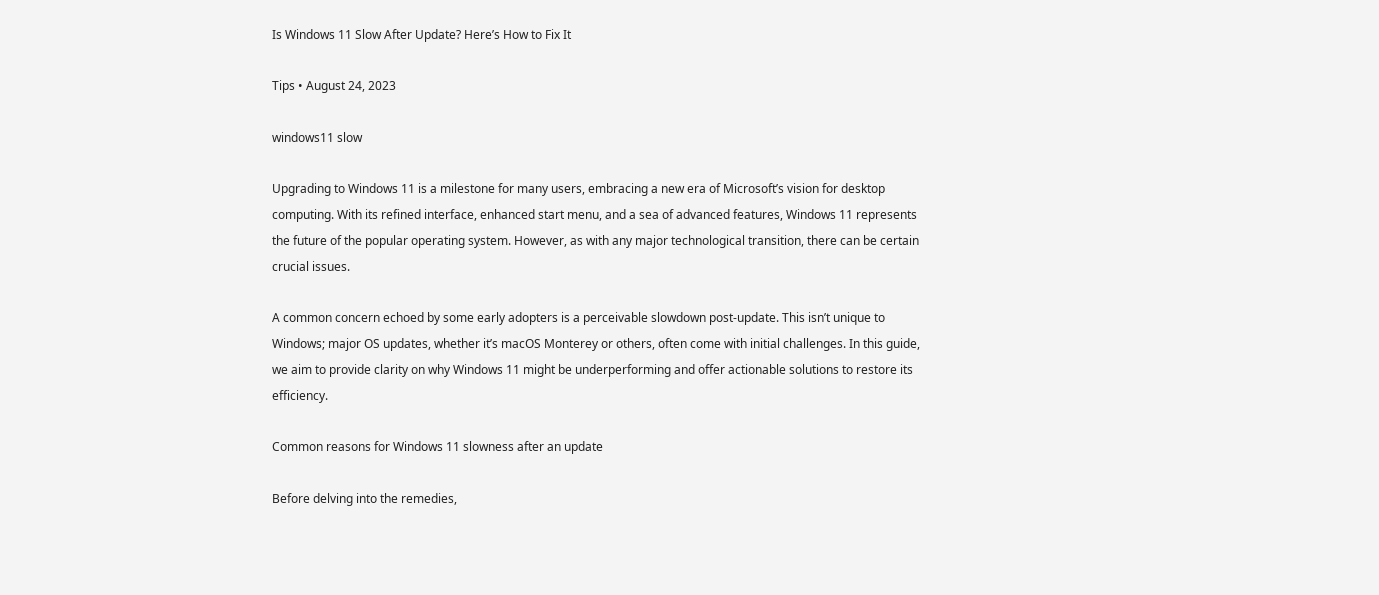Is Windows 11 Slow After Update? Here’s How to Fix It

Tips • August 24, 2023

windows11 slow

Upgrading to Windows 11 is a milestone for many users, embracing a new era of Microsoft’s vision for desktop computing. With its refined interface, enhanced start menu, and a sea of advanced features, Windows 11 represents the future of the popular operating system. However, as with any major technological transition, there can be certain crucial issues.

A common concern echoed by some early adopters is a perceivable slowdown post-update. This isn’t unique to Windows; major OS updates, whether it’s macOS Monterey or others, often come with initial challenges. In this guide, we aim to provide clarity on why Windows 11 might be underperforming and offer actionable solutions to restore its efficiency.

Common reasons for Windows 11 slowness after an update

Before delving into the remedies,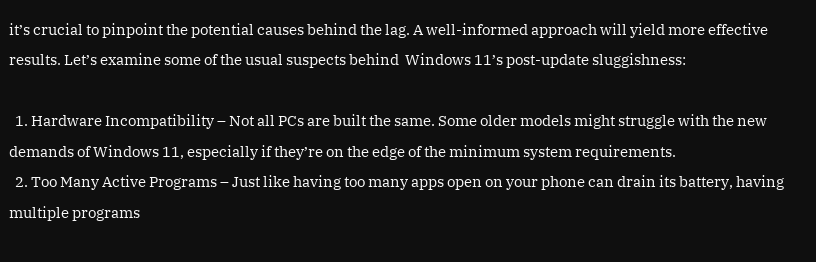it’s crucial to pinpoint the potential causes behind the lag. A well-informed approach will yield more effective results. Let’s examine some of the usual suspects behind  Windows 11’s post-update sluggishness:

  1. Hardware Incompatibility – Not all PCs are built the same. Some older models might struggle with the new demands of Windows 11, especially if they’re on the edge of the minimum system requirements.
  2. Too Many Active Programs – Just like having too many apps open on your phone can drain its battery, having multiple programs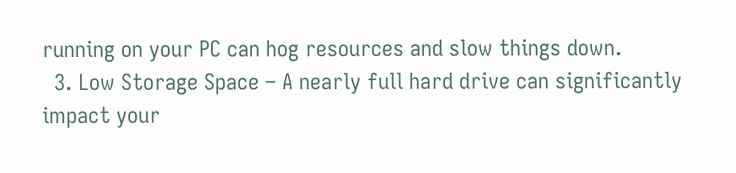running on your PC can hog resources and slow things down.
  3. Low Storage Space – A nearly full hard drive can significantly impact your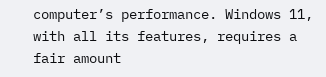computer’s performance. Windows 11, with all its features, requires a fair amount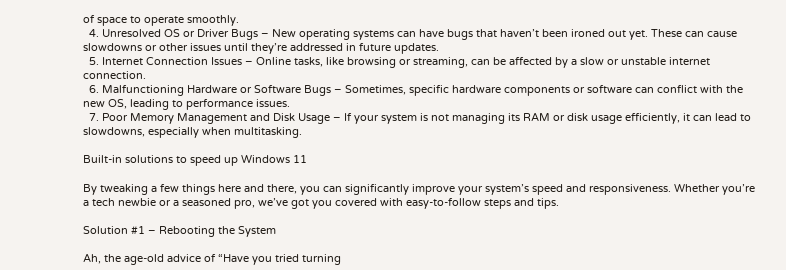of space to operate smoothly.
  4. Unresolved OS or Driver Bugs – New operating systems can have bugs that haven’t been ironed out yet. These can cause slowdowns or other issues until they’re addressed in future updates.
  5. Internet Connection Issues – Online tasks, like browsing or streaming, can be affected by a slow or unstable internet connection.
  6. Malfunctioning Hardware or Software Bugs – Sometimes, specific hardware components or software can conflict with the new OS, leading to performance issues.
  7. Poor Memory Management and Disk Usage – If your system is not managing its RAM or disk usage efficiently, it can lead to slowdowns, especially when multitasking.

Built-in solutions to speed up Windows 11

By tweaking a few things here and there, you can significantly improve your system’s speed and responsiveness. Whether you’re a tech newbie or a seasoned pro, we’ve got you covered with easy-to-follow steps and tips.

Solution #1 – Rebooting the System

Ah, the age-old advice of “Have you tried turning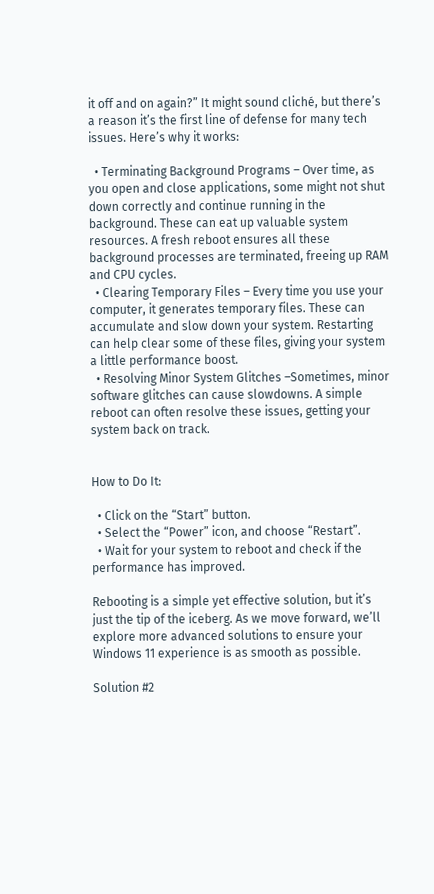it off and on again?” It might sound cliché, but there’s a reason it’s the first line of defense for many tech issues. Here’s why it works:

  • Terminating Background Programs – Over time, as you open and close applications, some might not shut down correctly and continue running in the background. These can eat up valuable system resources. A fresh reboot ensures all these background processes are terminated, freeing up RAM and CPU cycles.
  • Clearing Temporary Files – Every time you use your computer, it generates temporary files. These can accumulate and slow down your system. Restarting can help clear some of these files, giving your system a little performance boost.
  • Resolving Minor System Glitches –Sometimes, minor software glitches can cause slowdowns. A simple reboot can often resolve these issues, getting your system back on track.


How to Do It:

  • Click on the “Start” button.
  • Select the “Power” icon, and choose “Restart”.
  • Wait for your system to reboot and check if the performance has improved.

Rebooting is a simple yet effective solution, but it’s just the tip of the iceberg. As we move forward, we’ll explore more advanced solutions to ensure your Windows 11 experience is as smooth as possible.

Solution #2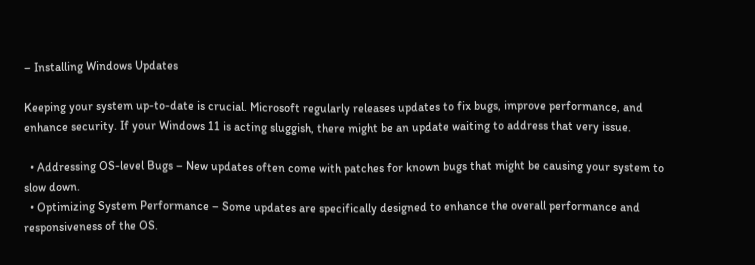– Installing Windows Updates

Keeping your system up-to-date is crucial. Microsoft regularly releases updates to fix bugs, improve performance, and enhance security. If your Windows 11 is acting sluggish, there might be an update waiting to address that very issue.

  • Addressing OS-level Bugs – New updates often come with patches for known bugs that might be causing your system to slow down.
  • Optimizing System Performance – Some updates are specifically designed to enhance the overall performance and responsiveness of the OS.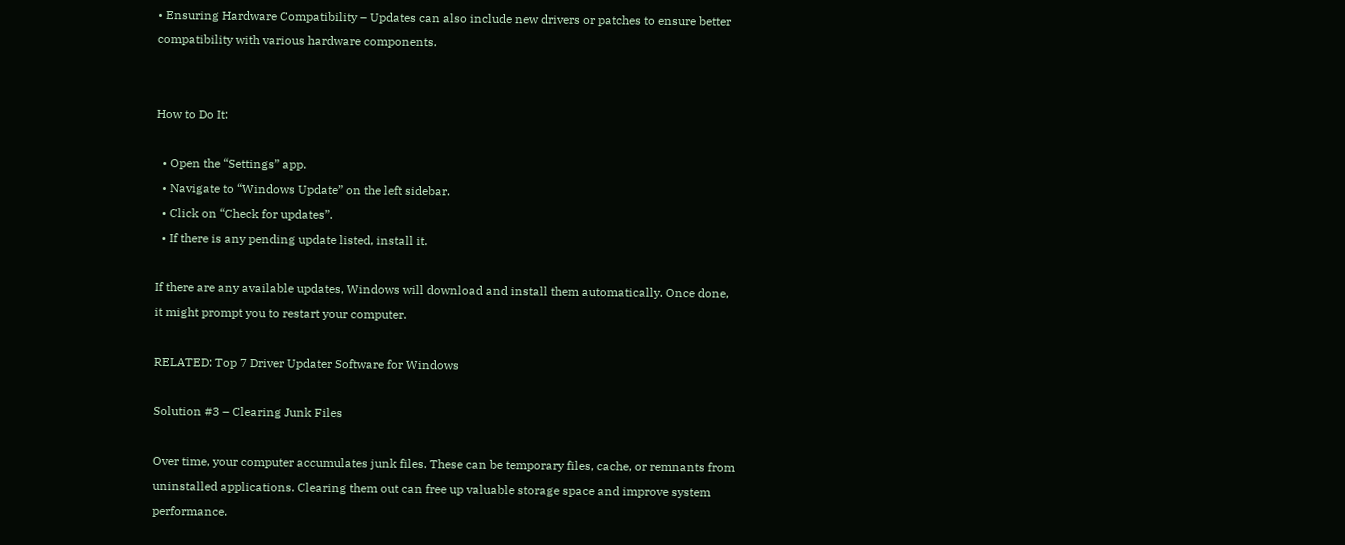• Ensuring Hardware Compatibility – Updates can also include new drivers or patches to ensure better compatibility with various hardware components.


How to Do It:

  • Open the “Settings” app.
  • Navigate to “Windows Update” on the left sidebar.
  • Click on “Check for updates”.
  • If there is any pending update listed, install it.

If there are any available updates, Windows will download and install them automatically. Once done, it might prompt you to restart your computer.

RELATED: Top 7 Driver Updater Software for Windows

Solution #3 – Clearing Junk Files

Over time, your computer accumulates junk files. These can be temporary files, cache, or remnants from uninstalled applications. Clearing them out can free up valuable storage space and improve system performance.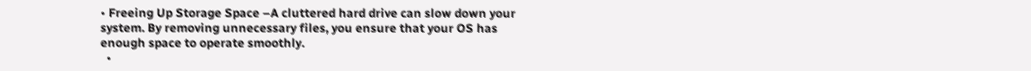• Freeing Up Storage Space –A cluttered hard drive can slow down your system. By removing unnecessary files, you ensure that your OS has enough space to operate smoothly.
  •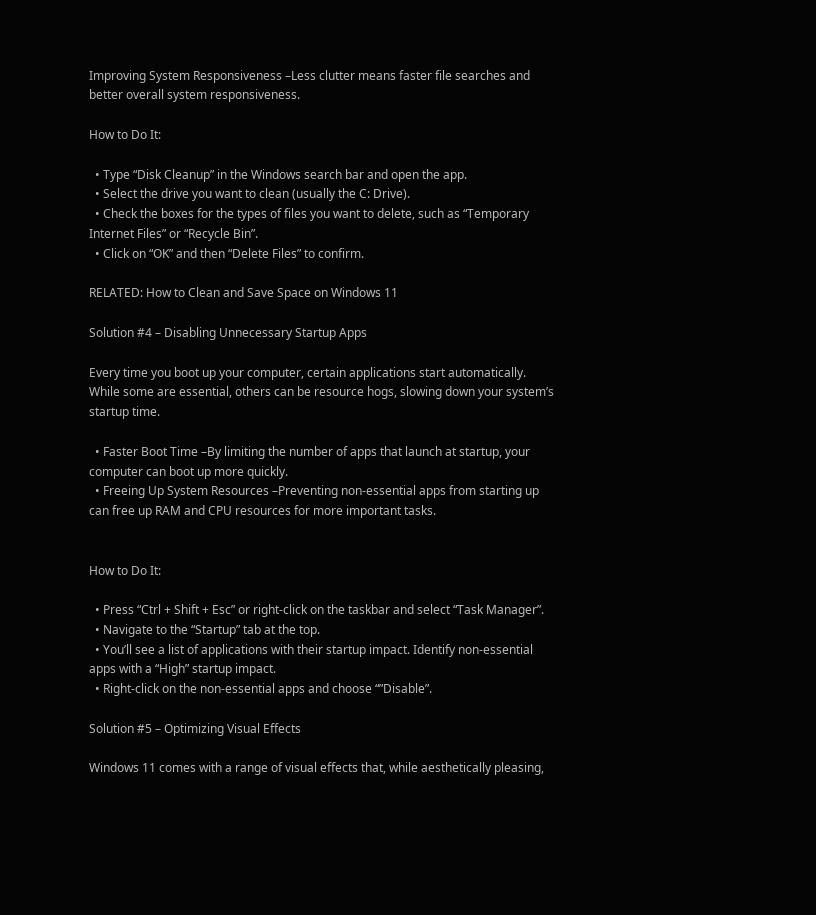Improving System Responsiveness –Less clutter means faster file searches and better overall system responsiveness.

How to Do It:

  • Type “Disk Cleanup” in the Windows search bar and open the app.
  • Select the drive you want to clean (usually the C: Drive).
  • Check the boxes for the types of files you want to delete, such as “Temporary Internet Files” or “Recycle Bin”.
  • Click on “OK” and then “Delete Files” to confirm.

RELATED: How to Clean and Save Space on Windows 11

Solution #4 – Disabling Unnecessary Startup Apps

Every time you boot up your computer, certain applications start automatically. While some are essential, others can be resource hogs, slowing down your system’s startup time.

  • Faster Boot Time –By limiting the number of apps that launch at startup, your computer can boot up more quickly.
  • Freeing Up System Resources –Preventing non-essential apps from starting up can free up RAM and CPU resources for more important tasks.


How to Do It:

  • Press “Ctrl + Shift + Esc” or right-click on the taskbar and select “Task Manager”.
  • Navigate to the “Startup” tab at the top.
  • You’ll see a list of applications with their startup impact. Identify non-essential apps with a “High” startup impact.
  • Right-click on the non-essential apps and choose “”Disable”.

Solution #5 – Optimizing Visual Effects

Windows 11 comes with a range of visual effects that, while aesthetically pleasing,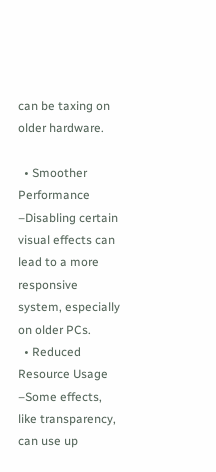can be taxing on older hardware.

  • Smoother Performance –Disabling certain visual effects can lead to a more responsive system, especially on older PCs.
  • Reduced Resource Usage –Some effects, like transparency, can use up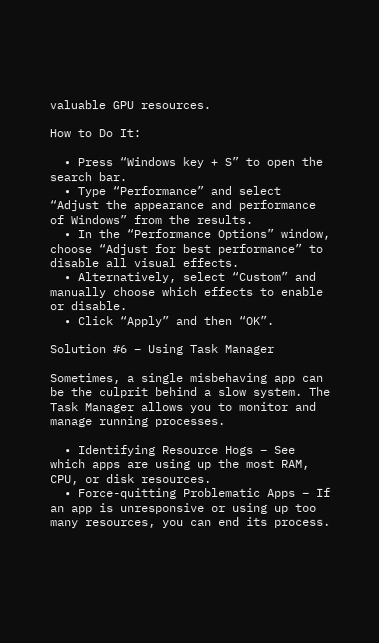valuable GPU resources.

How to Do It:

  • Press “Windows key + S” to open the search bar.
  • Type “Performance” and select “Adjust the appearance and performance of Windows” from the results.
  • In the “Performance Options” window, choose “Adjust for best performance” to disable all visual effects.
  • Alternatively, select “Custom” and manually choose which effects to enable or disable.
  • Click “Apply” and then “OK”.

Solution #6 – Using Task Manager

Sometimes, a single misbehaving app can be the culprit behind a slow system. The Task Manager allows you to monitor and manage running processes.

  • Identifying Resource Hogs – See which apps are using up the most RAM, CPU, or disk resources.
  • Force-quitting Problematic Apps – If an app is unresponsive or using up too many resources, you can end its process.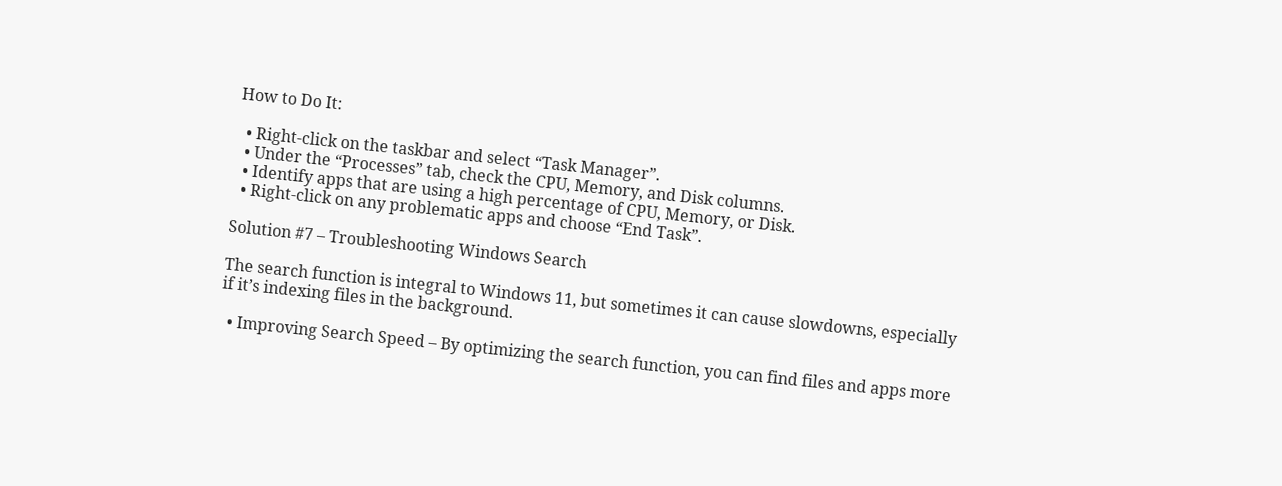How to Do It:

  • Right-click on the taskbar and select “Task Manager”.
  • Under the “Processes” tab, check the CPU, Memory, and Disk columns.
  • Identify apps that are using a high percentage of CPU, Memory, or Disk.
  • Right-click on any problematic apps and choose “End Task”.

Solution #7 – Troubleshooting Windows Search

The search function is integral to Windows 11, but sometimes it can cause slowdowns, especially if it’s indexing files in the background.

  • Improving Search Speed – By optimizing the search function, you can find files and apps more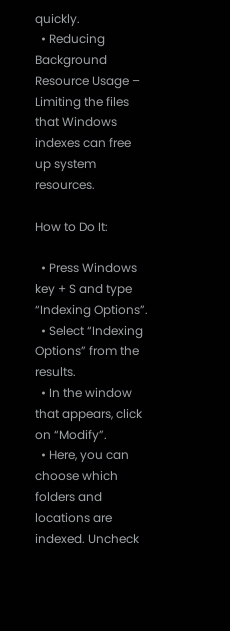quickly.
  • Reducing Background Resource Usage – Limiting the files that Windows indexes can free up system resources.

How to Do It:

  • Press Windows key + S and type “Indexing Options”.
  • Select “Indexing Options” from the results.
  • In the window that appears, click on “Modify”.
  • Here, you can choose which folders and locations are indexed. Uncheck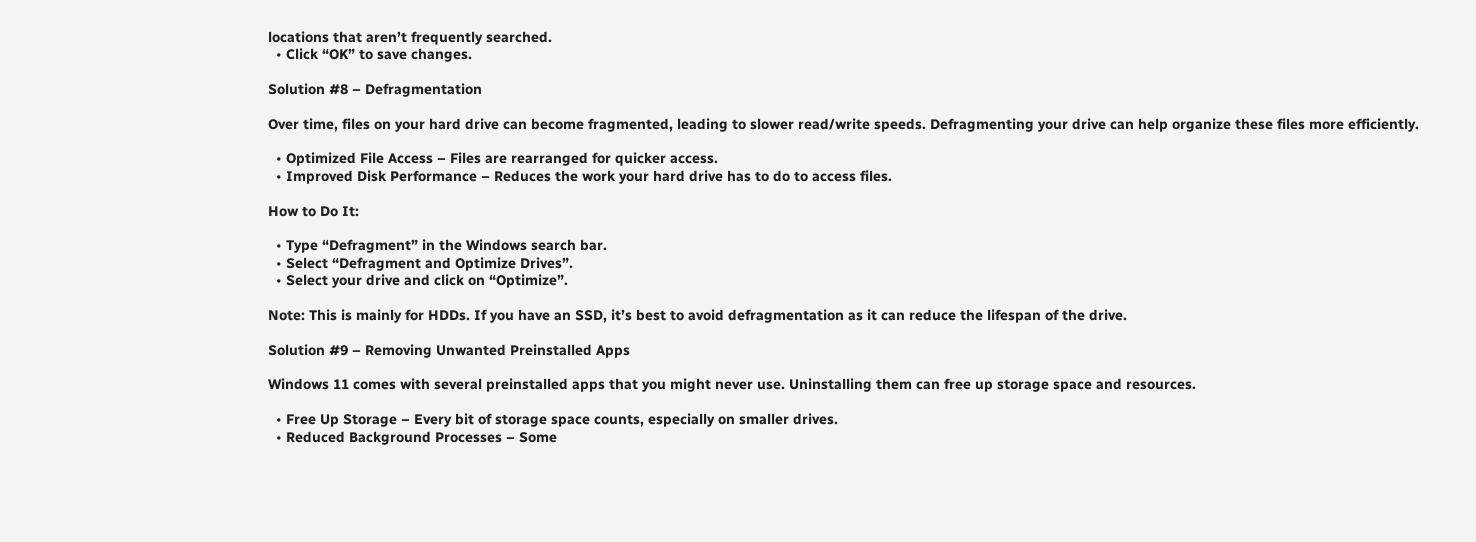locations that aren’t frequently searched.
  • Click “OK” to save changes.

Solution #8 – Defragmentation

Over time, files on your hard drive can become fragmented, leading to slower read/write speeds. Defragmenting your drive can help organize these files more efficiently.

  • Optimized File Access – Files are rearranged for quicker access.
  • Improved Disk Performance – Reduces the work your hard drive has to do to access files.

How to Do It:

  • Type “Defragment” in the Windows search bar.
  • Select “Defragment and Optimize Drives”.
  • Select your drive and click on “Optimize”.

Note: This is mainly for HDDs. If you have an SSD, it’s best to avoid defragmentation as it can reduce the lifespan of the drive.

Solution #9 – Removing Unwanted Preinstalled Apps

Windows 11 comes with several preinstalled apps that you might never use. Uninstalling them can free up storage space and resources.

  • Free Up Storage – Every bit of storage space counts, especially on smaller drives.
  • Reduced Background Processes – Some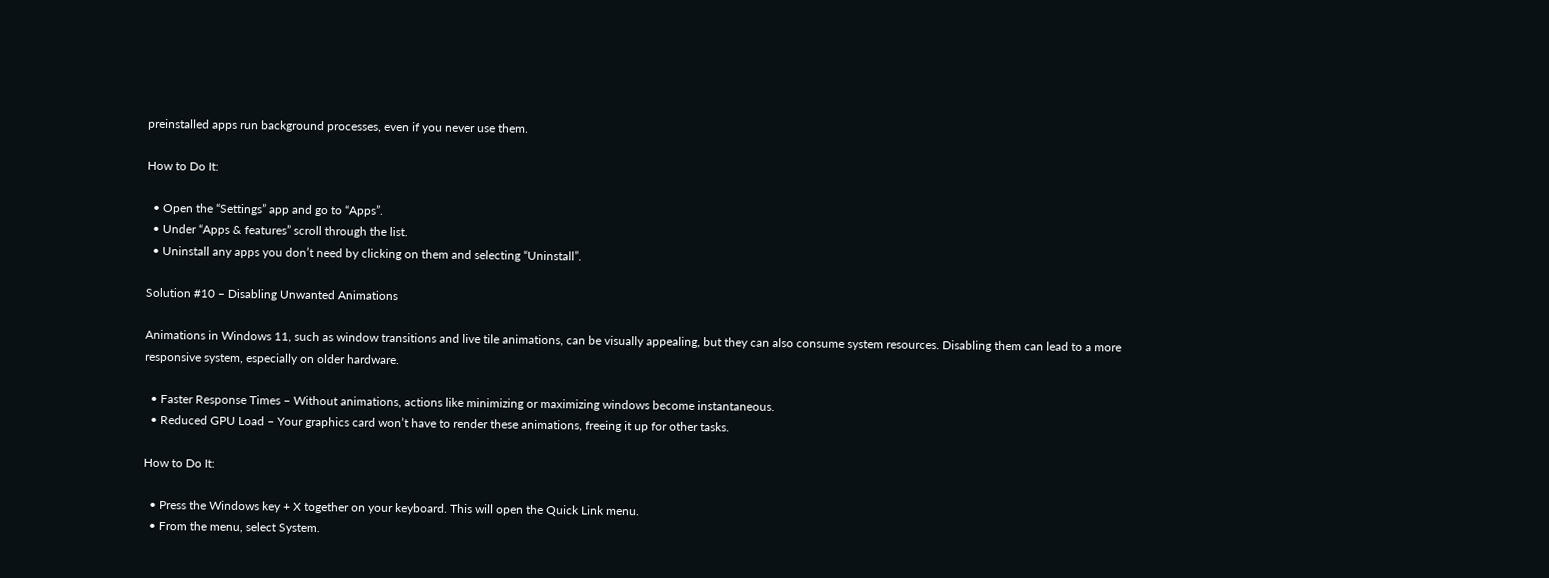preinstalled apps run background processes, even if you never use them.

How to Do It:

  • Open the “Settings” app and go to “Apps”.
  • Under “Apps & features” scroll through the list.
  • Uninstall any apps you don’t need by clicking on them and selecting “Uninstall”.

Solution #10 – Disabling Unwanted Animations

Animations in Windows 11, such as window transitions and live tile animations, can be visually appealing, but they can also consume system resources. Disabling them can lead to a more responsive system, especially on older hardware.

  • Faster Response Times – Without animations, actions like minimizing or maximizing windows become instantaneous.
  • Reduced GPU Load – Your graphics card won’t have to render these animations, freeing it up for other tasks.

How to Do It:

  • Press the Windows key + X together on your keyboard. This will open the Quick Link menu.
  • From the menu, select System.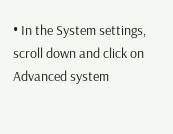• In the System settings, scroll down and click on Advanced system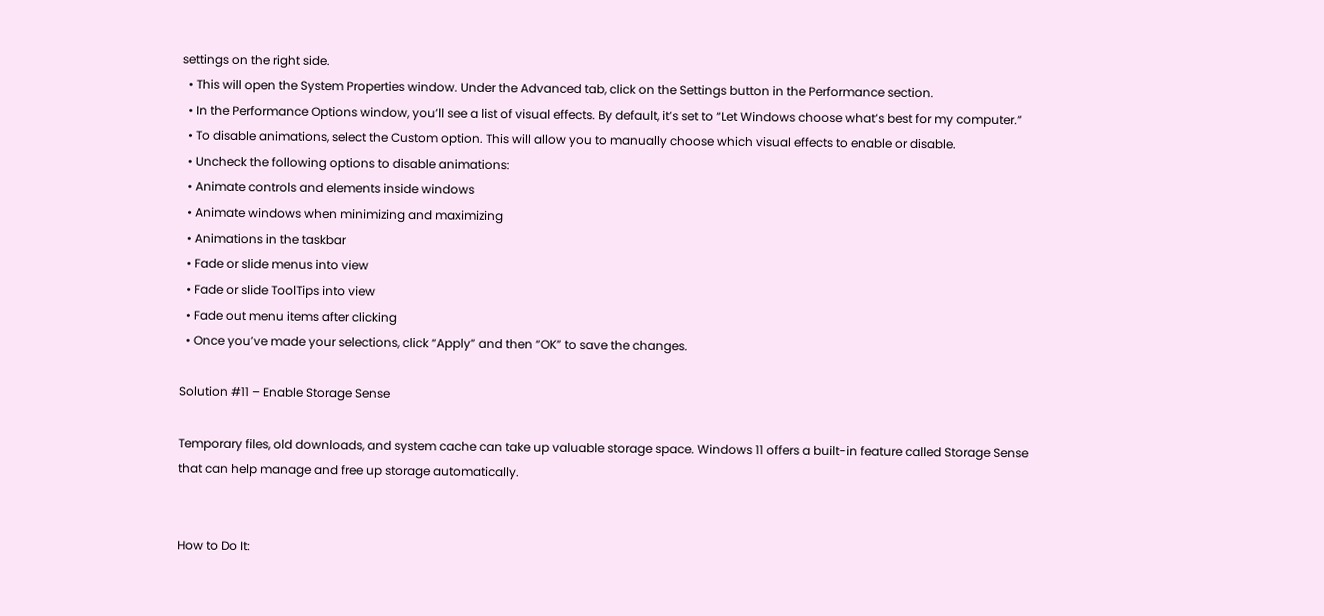settings on the right side.
  • This will open the System Properties window. Under the Advanced tab, click on the Settings button in the Performance section.
  • In the Performance Options window, you’ll see a list of visual effects. By default, it’s set to “Let Windows choose what’s best for my computer.”
  • To disable animations, select the Custom option. This will allow you to manually choose which visual effects to enable or disable.
  • Uncheck the following options to disable animations:
  • Animate controls and elements inside windows
  • Animate windows when minimizing and maximizing
  • Animations in the taskbar
  • Fade or slide menus into view
  • Fade or slide ToolTips into view
  • Fade out menu items after clicking
  • Once you’ve made your selections, click “Apply” and then “OK” to save the changes.

Solution #11 – Enable Storage Sense

Temporary files, old downloads, and system cache can take up valuable storage space. Windows 11 offers a built-in feature called Storage Sense that can help manage and free up storage automatically.


How to Do It: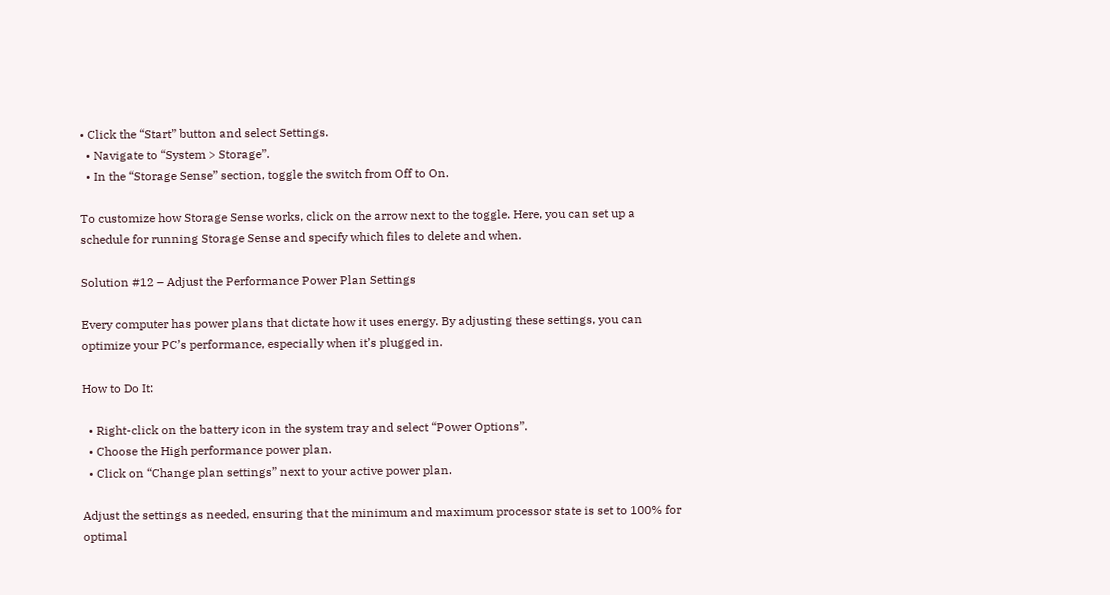• Click the “Start” button and select Settings.
  • Navigate to “System > Storage”.
  • In the “Storage Sense” section, toggle the switch from Off to On.

To customize how Storage Sense works, click on the arrow next to the toggle. Here, you can set up a schedule for running Storage Sense and specify which files to delete and when.

Solution #12 – Adjust the Performance Power Plan Settings

Every computer has power plans that dictate how it uses energy. By adjusting these settings, you can optimize your PC’s performance, especially when it’s plugged in.

How to Do It:

  • Right-click on the battery icon in the system tray and select “Power Options”.
  • Choose the High performance power plan.
  • Click on “Change plan settings” next to your active power plan.

Adjust the settings as needed, ensuring that the minimum and maximum processor state is set to 100% for optimal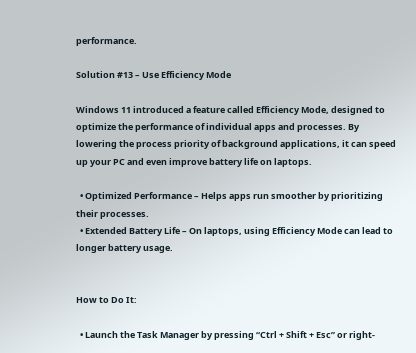performance.

Solution #13 – Use Efficiency Mode

Windows 11 introduced a feature called Efficiency Mode, designed to optimize the performance of individual apps and processes. By lowering the process priority of background applications, it can speed up your PC and even improve battery life on laptops.

  • Optimized Performance – Helps apps run smoother by prioritizing their processes.
  • Extended Battery Life – On laptops, using Efficiency Mode can lead to longer battery usage.


How to Do It:

  • Launch the Task Manager by pressing “Ctrl + Shift + Esc” or right-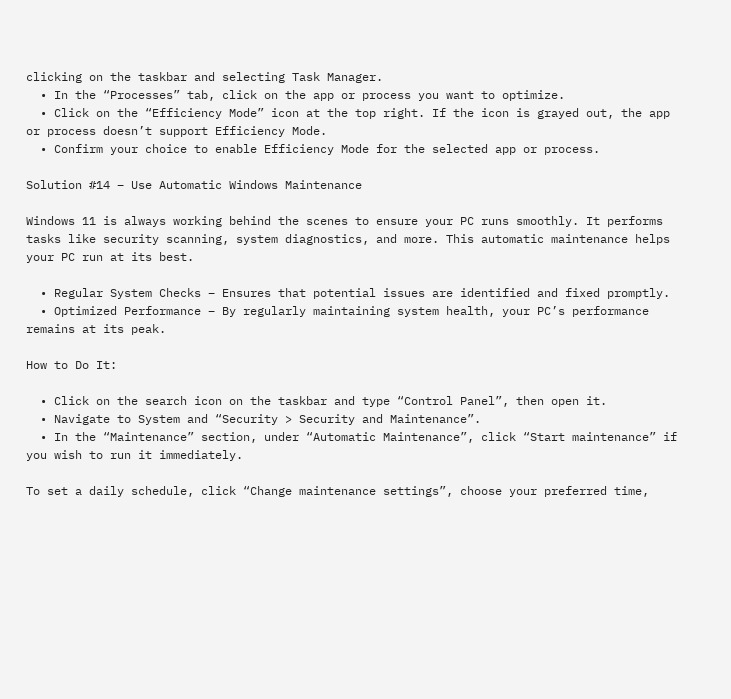clicking on the taskbar and selecting Task Manager.
  • In the “Processes” tab, click on the app or process you want to optimize.
  • Click on the “Efficiency Mode” icon at the top right. If the icon is grayed out, the app or process doesn’t support Efficiency Mode.
  • Confirm your choice to enable Efficiency Mode for the selected app or process.

Solution #14 – Use Automatic Windows Maintenance

Windows 11 is always working behind the scenes to ensure your PC runs smoothly. It performs tasks like security scanning, system diagnostics, and more. This automatic maintenance helps your PC run at its best.

  • Regular System Checks – Ensures that potential issues are identified and fixed promptly.
  • Optimized Performance – By regularly maintaining system health, your PC’s performance remains at its peak.

How to Do It:

  • Click on the search icon on the taskbar and type “Control Panel”, then open it.
  • Navigate to System and “Security > Security and Maintenance”.
  • In the “Maintenance” section, under “Automatic Maintenance”, click “Start maintenance” if you wish to run it immediately.

To set a daily schedule, click “Change maintenance settings”, choose your preferred time,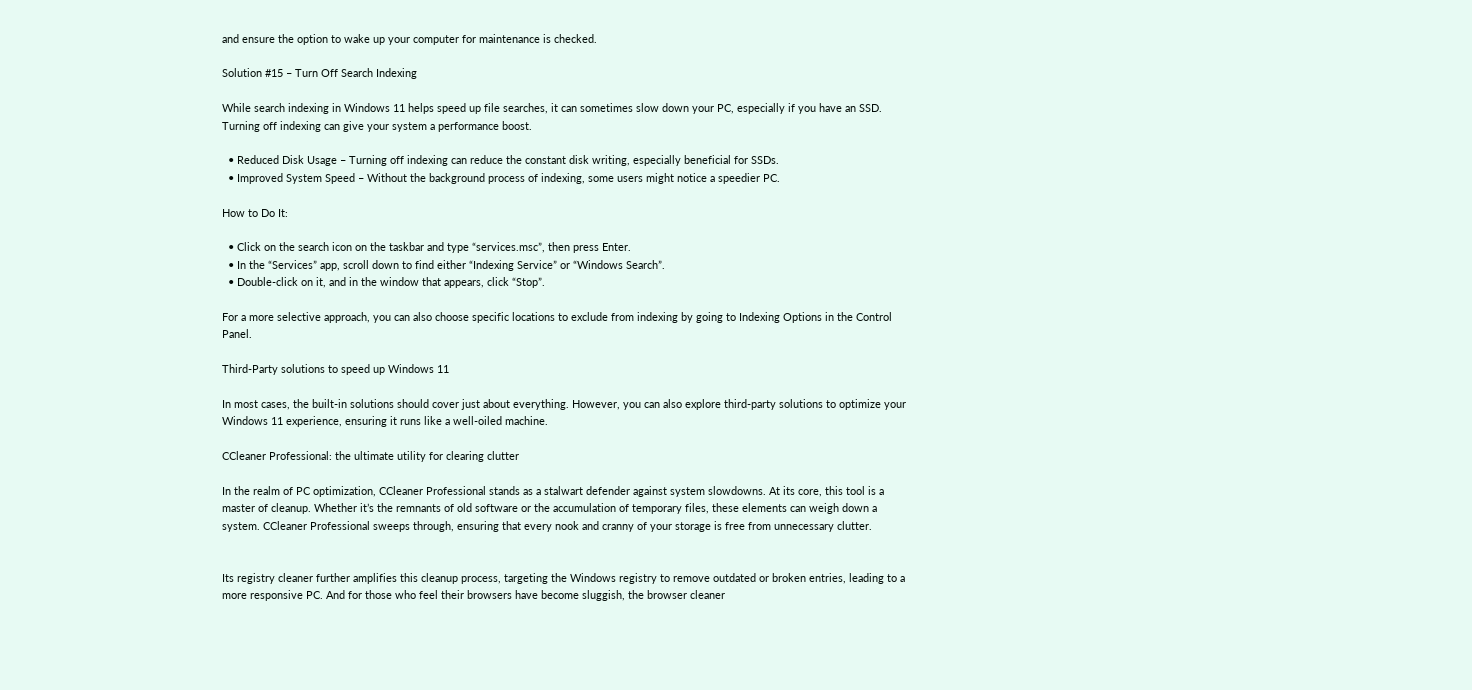and ensure the option to wake up your computer for maintenance is checked.

Solution #15 – Turn Off Search Indexing

While search indexing in Windows 11 helps speed up file searches, it can sometimes slow down your PC, especially if you have an SSD. Turning off indexing can give your system a performance boost.

  • Reduced Disk Usage – Turning off indexing can reduce the constant disk writing, especially beneficial for SSDs.
  • Improved System Speed – Without the background process of indexing, some users might notice a speedier PC.

How to Do It:

  • Click on the search icon on the taskbar and type “services.msc”, then press Enter.
  • In the “Services” app, scroll down to find either “Indexing Service” or “Windows Search”.
  • Double-click on it, and in the window that appears, click “Stop”.

For a more selective approach, you can also choose specific locations to exclude from indexing by going to Indexing Options in the Control Panel.

Third-Party solutions to speed up Windows 11

In most cases, the built-in solutions should cover just about everything. However, you can also explore third-party solutions to optimize your Windows 11 experience, ensuring it runs like a well-oiled machine.

CCleaner Professional: the ultimate utility for clearing clutter

In the realm of PC optimization, CCleaner Professional stands as a stalwart defender against system slowdowns. At its core, this tool is a master of cleanup. Whether it’s the remnants of old software or the accumulation of temporary files, these elements can weigh down a system. CCleaner Professional sweeps through, ensuring that every nook and cranny of your storage is free from unnecessary clutter.


Its registry cleaner further amplifies this cleanup process, targeting the Windows registry to remove outdated or broken entries, leading to a more responsive PC. And for those who feel their browsers have become sluggish, the browser cleaner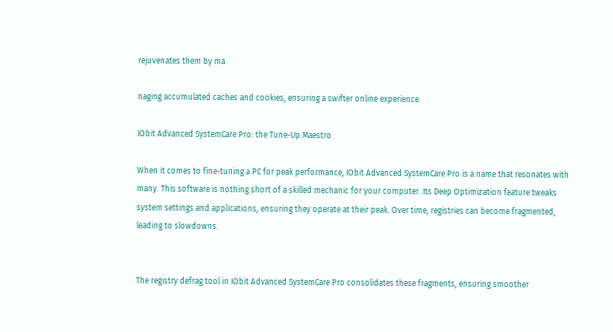rejuvenates them by ma

naging accumulated caches and cookies, ensuring a swifter online experience.

IObit Advanced SystemCare Pro: the Tune-Up Maestro

When it comes to fine-tuning a PC for peak performance, IObit Advanced SystemCare Pro is a name that resonates with many. This software is nothing short of a skilled mechanic for your computer. Its Deep Optimization feature tweaks system settings and applications, ensuring they operate at their peak. Over time, registries can become fragmented, leading to slowdowns.


The registry defrag tool in IObit Advanced SystemCare Pro consolidates these fragments, ensuring smoother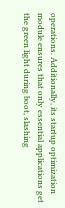operations. Additionally, its startup optimization module ensures that only essential applications get the green light during boot, slashing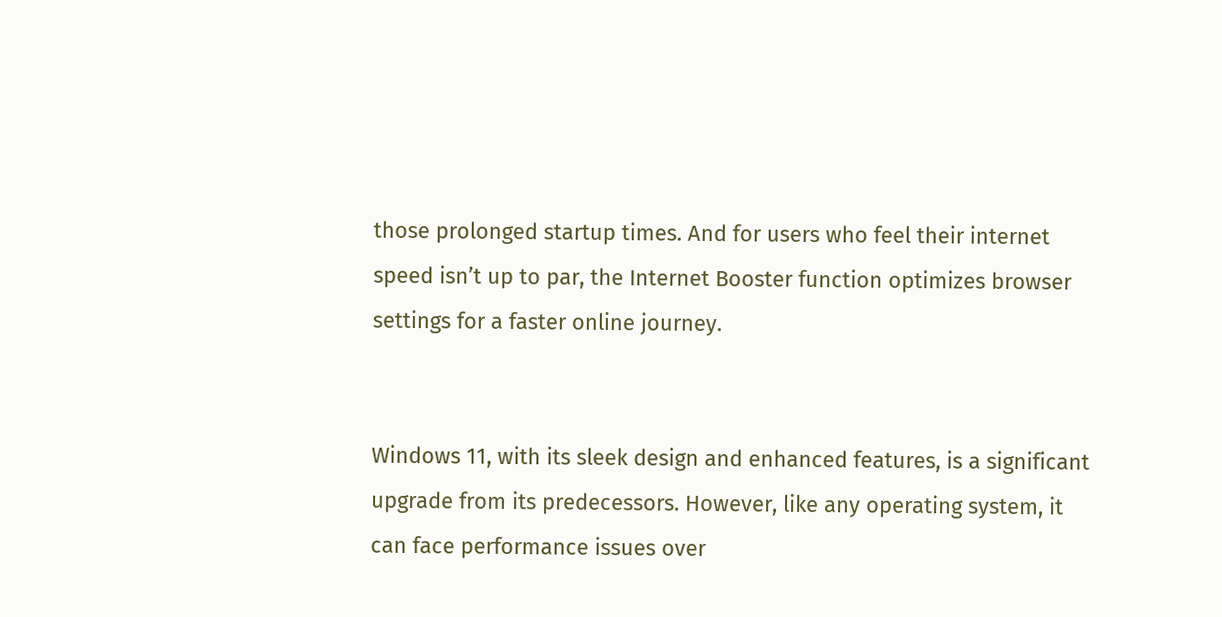those prolonged startup times. And for users who feel their internet speed isn’t up to par, the Internet Booster function optimizes browser settings for a faster online journey.


Windows 11, with its sleek design and enhanced features, is a significant upgrade from its predecessors. However, like any operating system, it can face performance issues over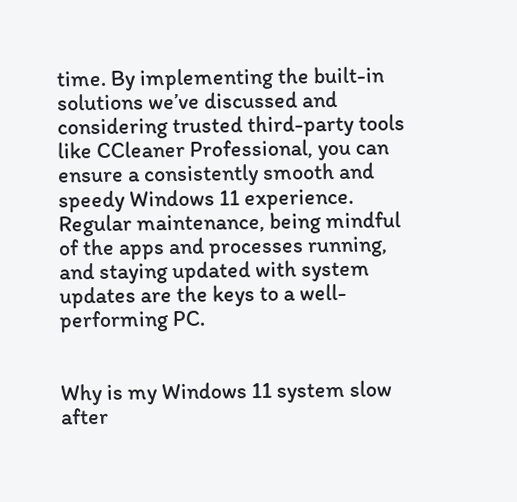time. By implementing the built-in solutions we’ve discussed and considering trusted third-party tools like CCleaner Professional, you can ensure a consistently smooth and speedy Windows 11 experience. Regular maintenance, being mindful of the apps and processes running, and staying updated with system updates are the keys to a well-performing PC.


Why is my Windows 11 system slow after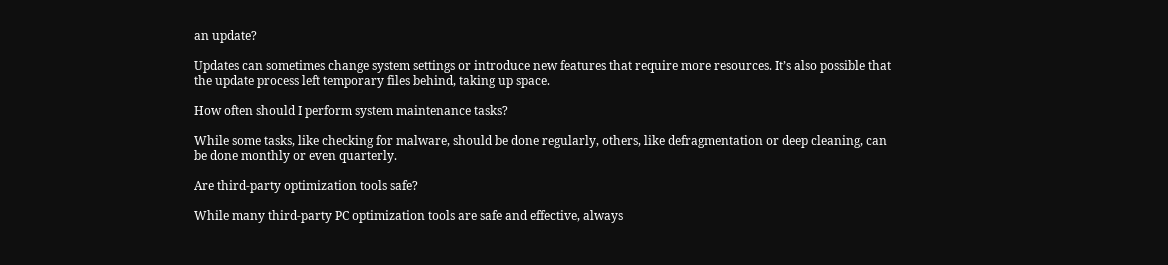an update?

Updates can sometimes change system settings or introduce new features that require more resources. It’s also possible that the update process left temporary files behind, taking up space.

How often should I perform system maintenance tasks?

While some tasks, like checking for malware, should be done regularly, others, like defragmentation or deep cleaning, can be done monthly or even quarterly.

Are third-party optimization tools safe?

While many third-party PC optimization tools are safe and effective, always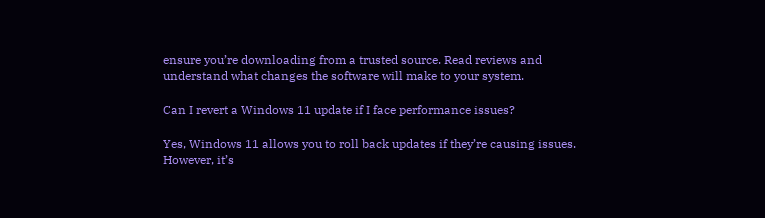ensure you’re downloading from a trusted source. Read reviews and understand what changes the software will make to your system.

Can I revert a Windows 11 update if I face performance issues?

Yes, Windows 11 allows you to roll back updates if they’re causing issues. However, it’s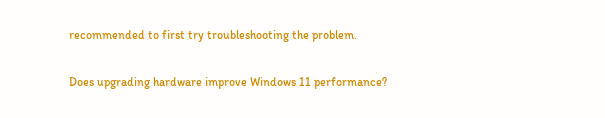recommended to first try troubleshooting the problem.

Does upgrading hardware improve Windows 11 performance?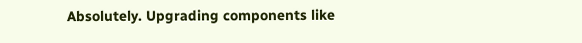Absolutely. Upgrading components like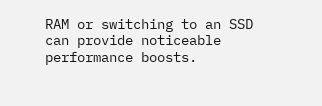RAM or switching to an SSD can provide noticeable performance boosts.